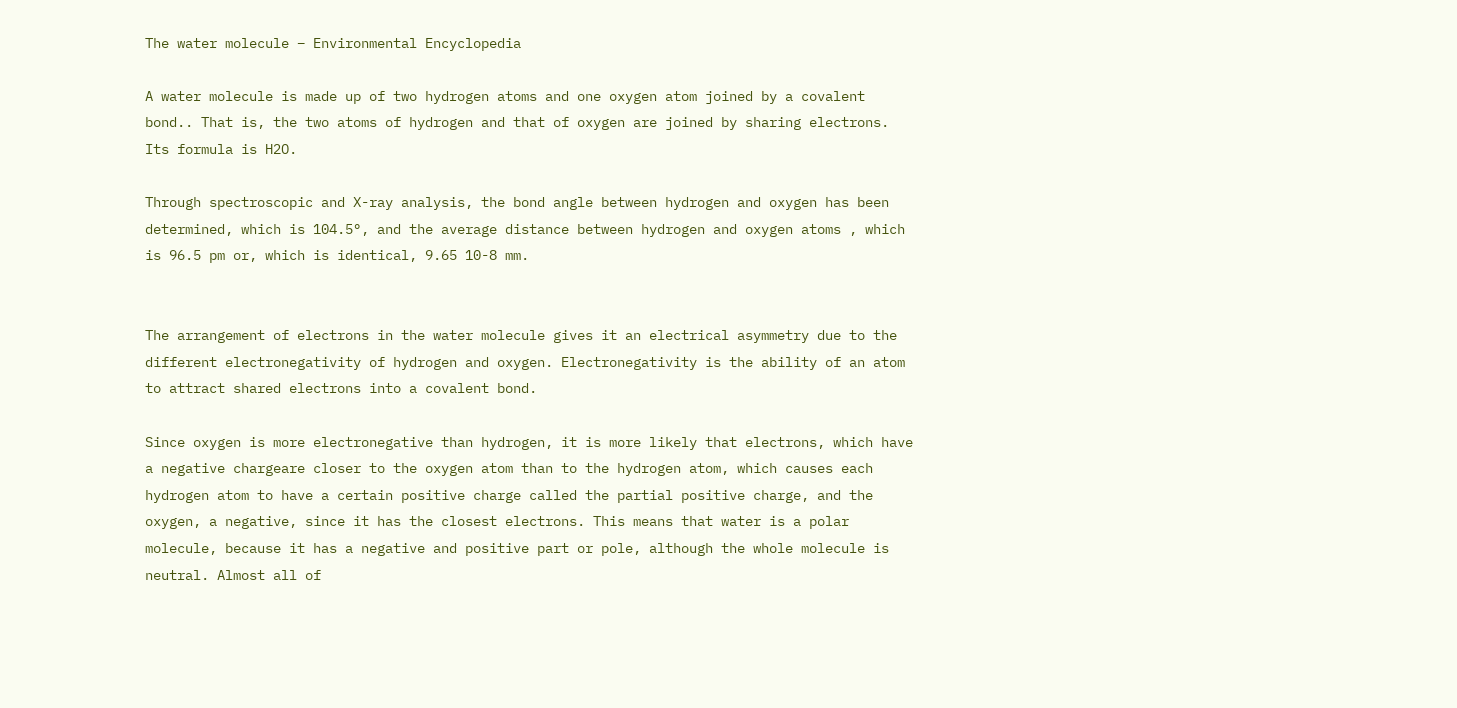The water molecule – Environmental Encyclopedia

A water molecule is made up of two hydrogen atoms and one oxygen atom joined by a covalent bond.. That is, the two atoms of hydrogen and that of oxygen are joined by sharing electrons. Its formula is H2O.

Through spectroscopic and X-ray analysis, the bond angle between hydrogen and oxygen has been determined, which is 104.5°, and the average distance between hydrogen and oxygen atoms , which is 96.5 pm or, which is identical, 9.65 10-8 mm.


The arrangement of electrons in the water molecule gives it an electrical asymmetry due to the different electronegativity of hydrogen and oxygen. Electronegativity is the ability of an atom to attract shared electrons into a covalent bond.

Since oxygen is more electronegative than hydrogen, it is more likely that electrons, which have a negative chargeare closer to the oxygen atom than to the hydrogen atom, which causes each hydrogen atom to have a certain positive charge called the partial positive charge, and the oxygen, a negative, since it has the closest electrons. This means that water is a polar molecule, because it has a negative and positive part or pole, although the whole molecule is neutral. Almost all of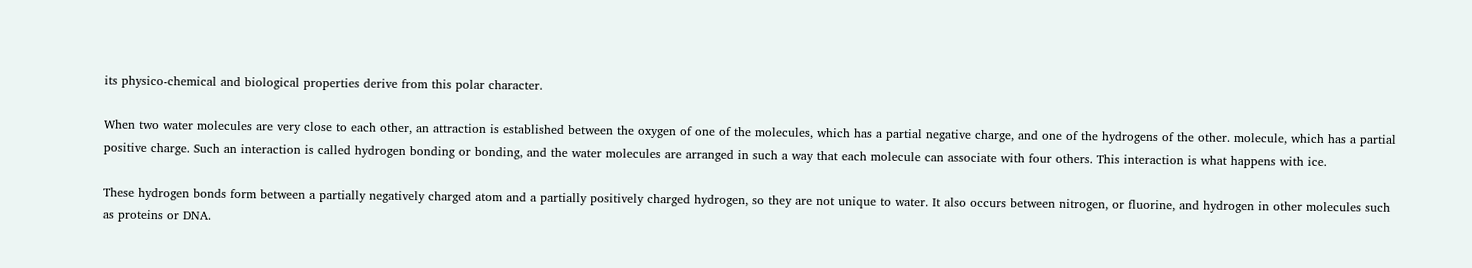its physico-chemical and biological properties derive from this polar character.

When two water molecules are very close to each other, an attraction is established between the oxygen of one of the molecules, which has a partial negative charge, and one of the hydrogens of the other. molecule, which has a partial positive charge. Such an interaction is called hydrogen bonding or bonding, and the water molecules are arranged in such a way that each molecule can associate with four others. This interaction is what happens with ice.

These hydrogen bonds form between a partially negatively charged atom and a partially positively charged hydrogen, so they are not unique to water. It also occurs between nitrogen, or fluorine, and hydrogen in other molecules such as proteins or DNA.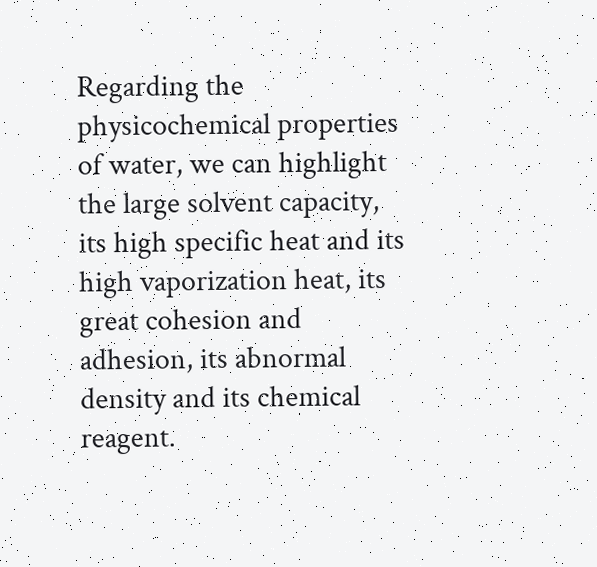Regarding the physicochemical properties of water, we can highlight the large solvent capacity, its high specific heat and its high vaporization heat, its great cohesion and adhesion, its abnormal density and its chemical reagent.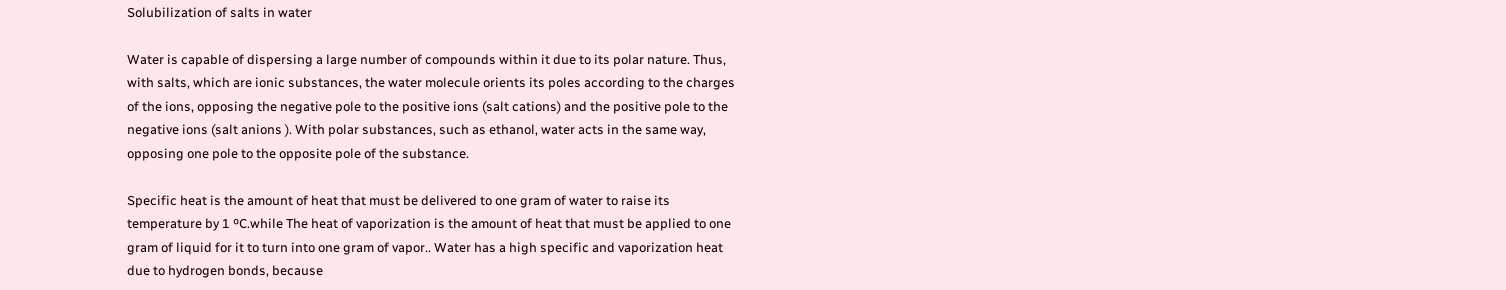Solubilization of salts in water

Water is capable of dispersing a large number of compounds within it due to its polar nature. Thus, with salts, which are ionic substances, the water molecule orients its poles according to the charges of the ions, opposing the negative pole to the positive ions (salt cations) and the positive pole to the negative ions (salt anions ). With polar substances, such as ethanol, water acts in the same way, opposing one pole to the opposite pole of the substance.

Specific heat is the amount of heat that must be delivered to one gram of water to raise its temperature by 1 ºC.while The heat of vaporization is the amount of heat that must be applied to one gram of liquid for it to turn into one gram of vapor.. Water has a high specific and vaporization heat due to hydrogen bonds, because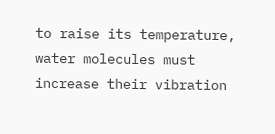to raise its temperature, water molecules must increase their vibration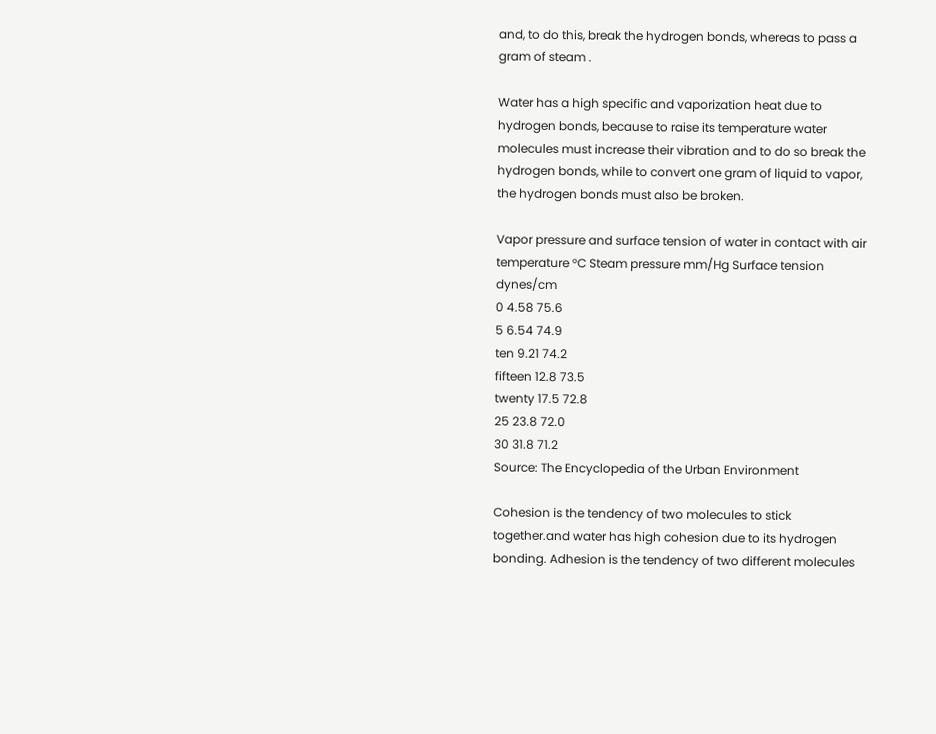and, to do this, break the hydrogen bonds, whereas to pass a gram of steam .

Water has a high specific and vaporization heat due to hydrogen bonds, because to raise its temperature water molecules must increase their vibration and to do so break the hydrogen bonds, while to convert one gram of liquid to vapor, the hydrogen bonds must also be broken.

Vapor pressure and surface tension of water in contact with air
temperature °C Steam pressure mm/Hg Surface tension dynes/cm
0 4.58 75.6
5 6.54 74.9
ten 9.21 74.2
fifteen 12.8 73.5
twenty 17.5 72.8
25 23.8 72.0
30 31.8 71.2
Source: The Encyclopedia of the Urban Environment

Cohesion is the tendency of two molecules to stick together.and water has high cohesion due to its hydrogen bonding. Adhesion is the tendency of two different molecules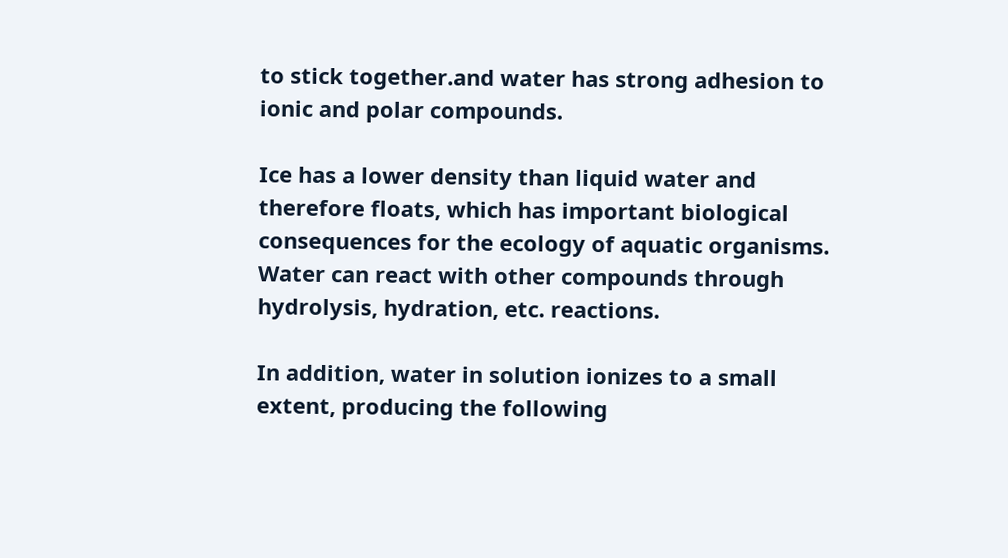to stick together.and water has strong adhesion to ionic and polar compounds.

Ice has a lower density than liquid water and therefore floats, which has important biological consequences for the ecology of aquatic organisms. Water can react with other compounds through hydrolysis, hydration, etc. reactions.

In addition, water in solution ionizes to a small extent, producing the following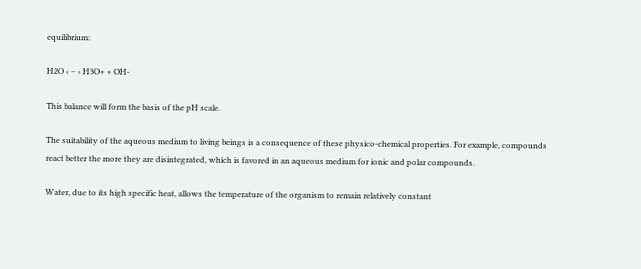equilibrium:

H2O ‹ – › H3O+ + OH-

This balance will form the basis of the pH scale.

The suitability of the aqueous medium to living beings is a consequence of these physico-chemical properties. For example, compounds react better the more they are disintegrated, which is favored in an aqueous medium for ionic and polar compounds.

Water, due to its high specific heat, allows the temperature of the organism to remain relatively constant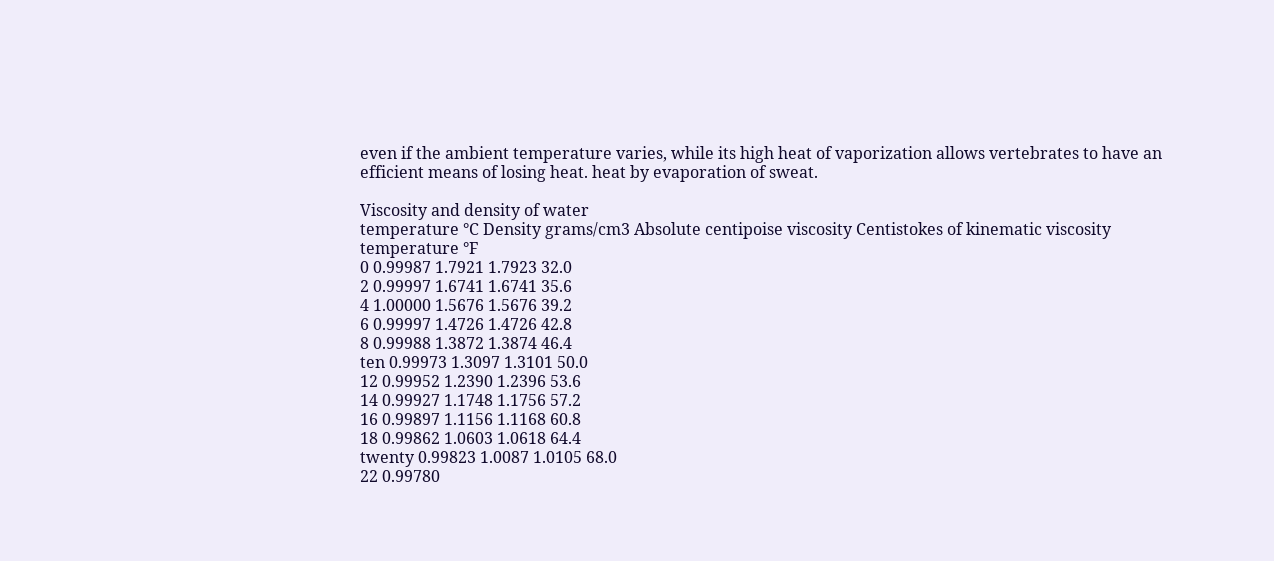even if the ambient temperature varies, while its high heat of vaporization allows vertebrates to have an efficient means of losing heat. heat by evaporation of sweat.

Viscosity and density of water
temperature °C Density grams/cm3 Absolute centipoise viscosity Centistokes of kinematic viscosity temperature °F
0 0.99987 1.7921 1.7923 32.0
2 0.99997 1.6741 1.6741 35.6
4 1.00000 1.5676 1.5676 39.2
6 0.99997 1.4726 1.4726 42.8
8 0.99988 1.3872 1.3874 46.4
ten 0.99973 1.3097 1.3101 50.0
12 0.99952 1.2390 1.2396 53.6
14 0.99927 1.1748 1.1756 57.2
16 0.99897 1.1156 1.1168 60.8
18 0.99862 1.0603 1.0618 64.4
twenty 0.99823 1.0087 1.0105 68.0
22 0.99780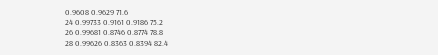0.9608 0.9629 71.6
24 0.99733 0.9161 0.9186 75.2
26 0.99681 0.8746 0.8774 78.8
28 0.99626 0.8363 0.8394 82.4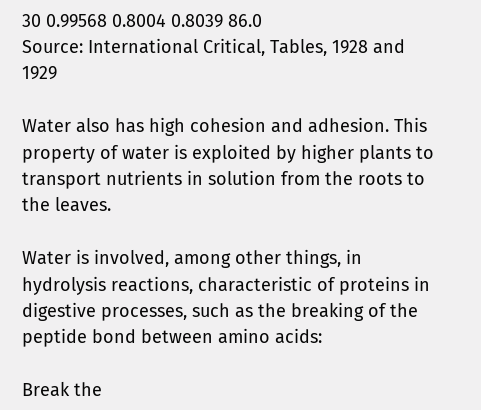30 0.99568 0.8004 0.8039 86.0
Source: International Critical, Tables, 1928 and 1929

Water also has high cohesion and adhesion. This property of water is exploited by higher plants to transport nutrients in solution from the roots to the leaves.

Water is involved, among other things, in hydrolysis reactions, characteristic of proteins in digestive processes, such as the breaking of the peptide bond between amino acids:

Break the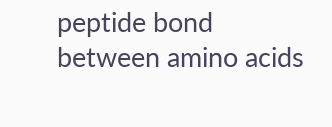peptide bond between amino acids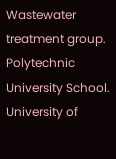Wastewater treatment group. Polytechnic University School. University of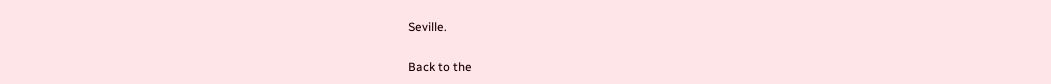Seville.

Back to the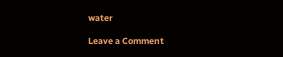water

Leave a Comment